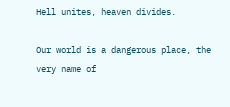Hell unites, heaven divides.

Our world is a dangerous place, the very name of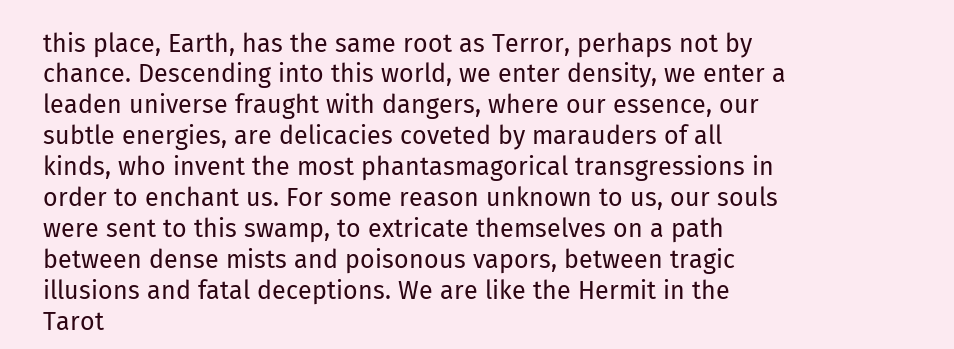this place, Earth, has the same root as Terror, perhaps not by chance. Descending into this world, we enter density, we enter a leaden universe fraught with dangers, where our essence, our subtle energies, are delicacies coveted by marauders of all kinds, who invent the most phantasmagorical transgressions in order to enchant us. For some reason unknown to us, our souls were sent to this swamp, to extricate themselves on a path between dense mists and poisonous vapors, between tragic illusions and fatal deceptions. We are like the Hermit in the Tarot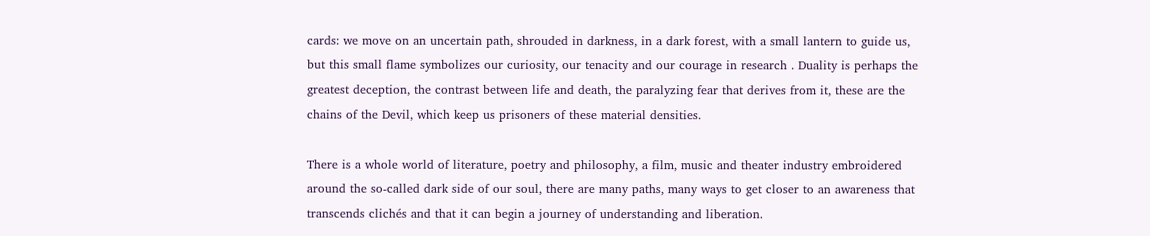cards: we move on an uncertain path, shrouded in darkness, in a dark forest, with a small lantern to guide us, but this small flame symbolizes our curiosity, our tenacity and our courage in research . Duality is perhaps the greatest deception, the contrast between life and death, the paralyzing fear that derives from it, these are the chains of the Devil, which keep us prisoners of these material densities.

There is a whole world of literature, poetry and philosophy, a film, music and theater industry embroidered around the so-called dark side of our soul, there are many paths, many ways to get closer to an awareness that transcends clichés and that it can begin a journey of understanding and liberation.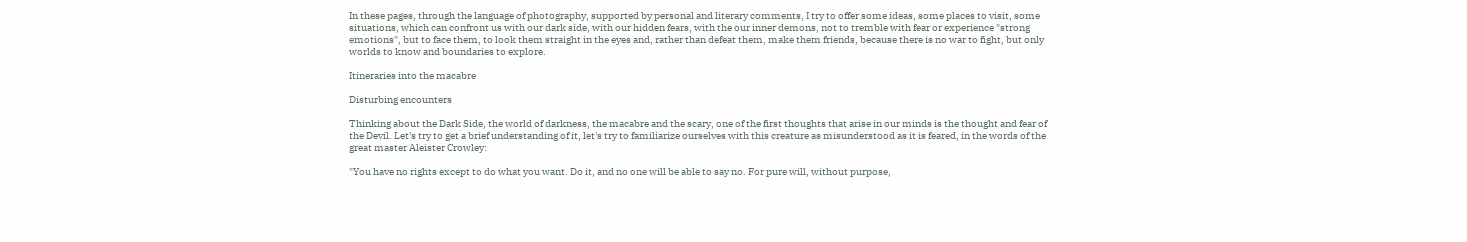In these pages, through the language of photography, supported by personal and literary comments, I try to offer some ideas, some places to visit, some situations, which can confront us with our dark side, with our hidden fears, with the our inner demons, not to tremble with fear or experience "strong emotions", but to face them, to look them straight in the eyes and, rather than defeat them, make them friends, because there is no war to fight, but only worlds to know and boundaries to explore.

Itineraries into the macabre

Disturbing encounters

Thinking about the Dark Side, the world of darkness, the macabre and the scary, one of the first thoughts that arise in our minds is the thought and fear of the Devil. Let's try to get a brief understanding of it, let's try to familiarize ourselves with this creature as misunderstood as it is feared, in the words of the great master Aleister Crowley:

"You have no rights except to do what you want. Do it, and no one will be able to say no. For pure will, without purpose,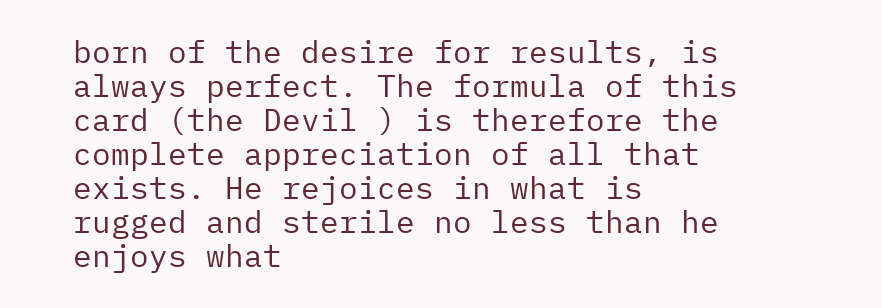born of the desire for results, is always perfect. The formula of this card (the Devil ) is therefore the complete appreciation of all that exists. He rejoices in what is rugged and sterile no less than he enjoys what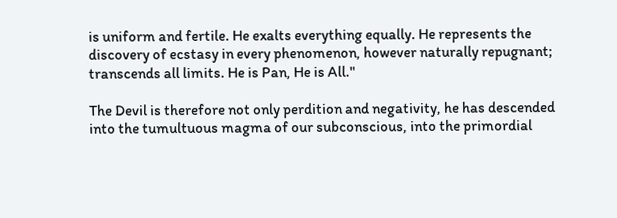is uniform and fertile. He exalts everything equally. He represents the discovery of ecstasy in every phenomenon, however naturally repugnant; transcends all limits. He is Pan, He is All."

The Devil is therefore not only perdition and negativity, he has descended into the tumultuous magma of our subconscious, into the primordial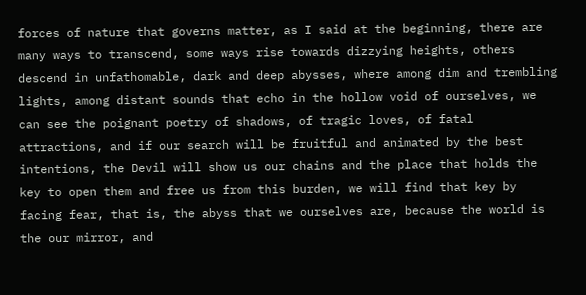forces of nature that governs matter, as I said at the beginning, there are many ways to transcend, some ways rise towards dizzying heights, others descend in unfathomable, dark and deep abysses, where among dim and trembling lights, among distant sounds that echo in the hollow void of ourselves, we can see the poignant poetry of shadows, of tragic loves, of fatal attractions, and if our search will be fruitful and animated by the best intentions, the Devil will show us our chains and the place that holds the key to open them and free us from this burden, we will find that key by facing fear, that is, the abyss that we ourselves are, because the world is the our mirror, and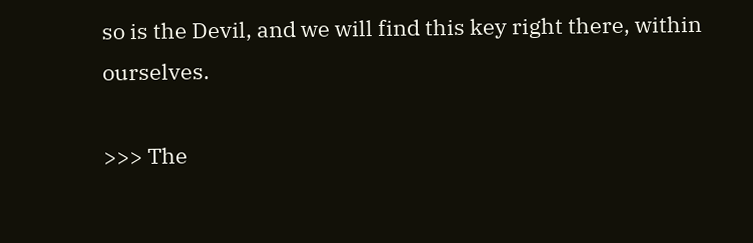so is the Devil, and we will find this key right there, within ourselves.

>>> The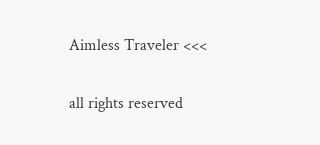Aimless Traveler <<<

all rights reserved